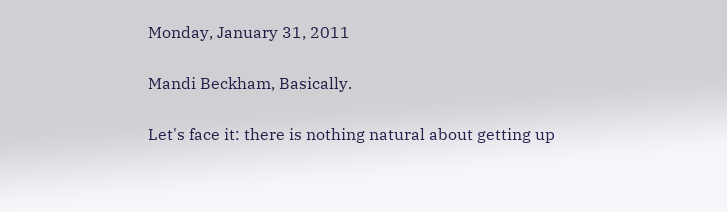Monday, January 31, 2011

Mandi Beckham, Basically.

Let's face it: there is nothing natural about getting up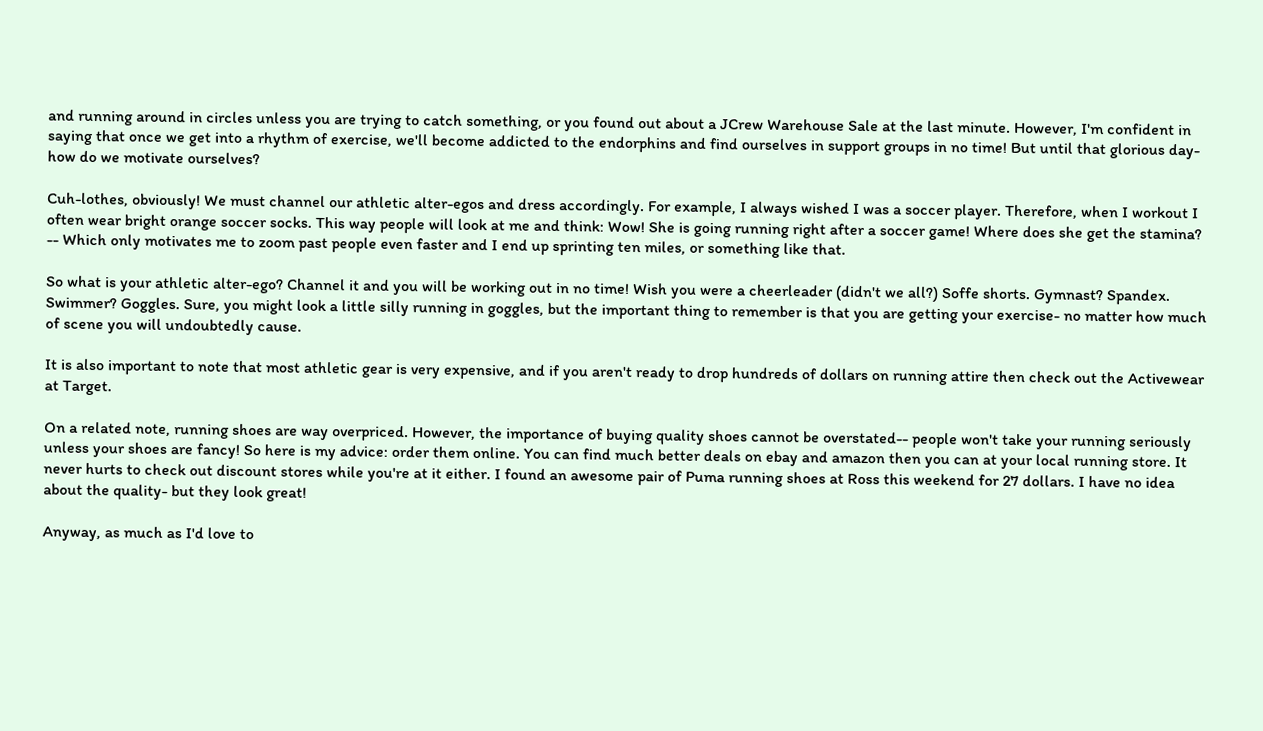and running around in circles unless you are trying to catch something, or you found out about a JCrew Warehouse Sale at the last minute. However, I'm confident in saying that once we get into a rhythm of exercise, we'll become addicted to the endorphins and find ourselves in support groups in no time! But until that glorious day- how do we motivate ourselves?

Cuh-lothes, obviously! We must channel our athletic alter-egos and dress accordingly. For example, I always wished I was a soccer player. Therefore, when I workout I often wear bright orange soccer socks. This way people will look at me and think: Wow! She is going running right after a soccer game! Where does she get the stamina? -- Which only motivates me to zoom past people even faster and I end up sprinting ten miles, or something like that.

So what is your athletic alter-ego? Channel it and you will be working out in no time! Wish you were a cheerleader (didn't we all?) Soffe shorts. Gymnast? Spandex. Swimmer? Goggles. Sure, you might look a little silly running in goggles, but the important thing to remember is that you are getting your exercise- no matter how much of scene you will undoubtedly cause.

It is also important to note that most athletic gear is very expensive, and if you aren't ready to drop hundreds of dollars on running attire then check out the Activewear at Target.

On a related note, running shoes are way overpriced. However, the importance of buying quality shoes cannot be overstated-- people won't take your running seriously unless your shoes are fancy! So here is my advice: order them online. You can find much better deals on ebay and amazon then you can at your local running store. It never hurts to check out discount stores while you're at it either. I found an awesome pair of Puma running shoes at Ross this weekend for 27 dollars. I have no idea about the quality- but they look great!

Anyway, as much as I'd love to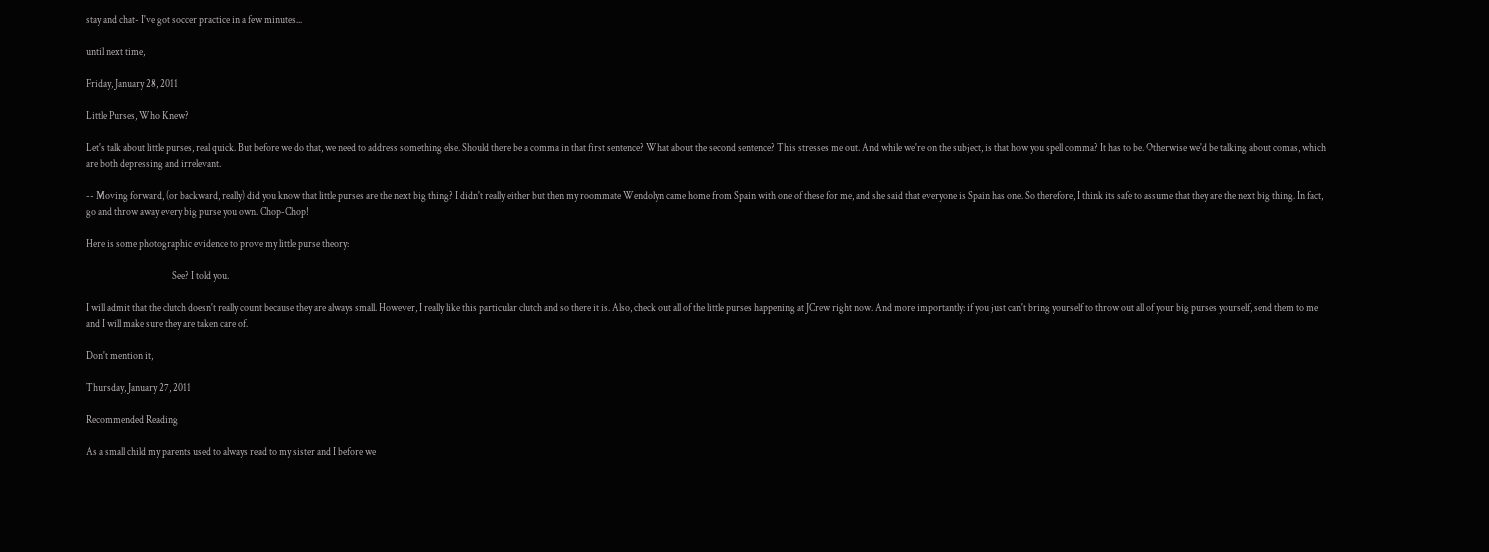stay and chat- I've got soccer practice in a few minutes...

until next time,

Friday, January 28, 2011

Little Purses, Who Knew?

Let's talk about little purses, real quick. But before we do that, we need to address something else. Should there be a comma in that first sentence? What about the second sentence? This stresses me out. And while we're on the subject, is that how you spell comma? It has to be. Otherwise we'd be talking about comas, which are both depressing and irrelevant.

-- Moving forward, (or backward, really) did you know that little purses are the next big thing? I didn't really either but then my roommate Wendolyn came home from Spain with one of these for me, and she said that everyone is Spain has one. So therefore, I think its safe to assume that they are the next big thing. In fact, go and throw away every big purse you own. Chop-Chop!

Here is some photographic evidence to prove my little purse theory:

                                           See? I told you.

I will admit that the clutch doesn't really count because they are always small. However, I really like this particular clutch and so there it is. Also, check out all of the little purses happening at JCrew right now. And more importantly: if you just can't bring yourself to throw out all of your big purses yourself, send them to me and I will make sure they are taken care of.

Don't mention it,

Thursday, January 27, 2011

Recommended Reading

As a small child my parents used to always read to my sister and I before we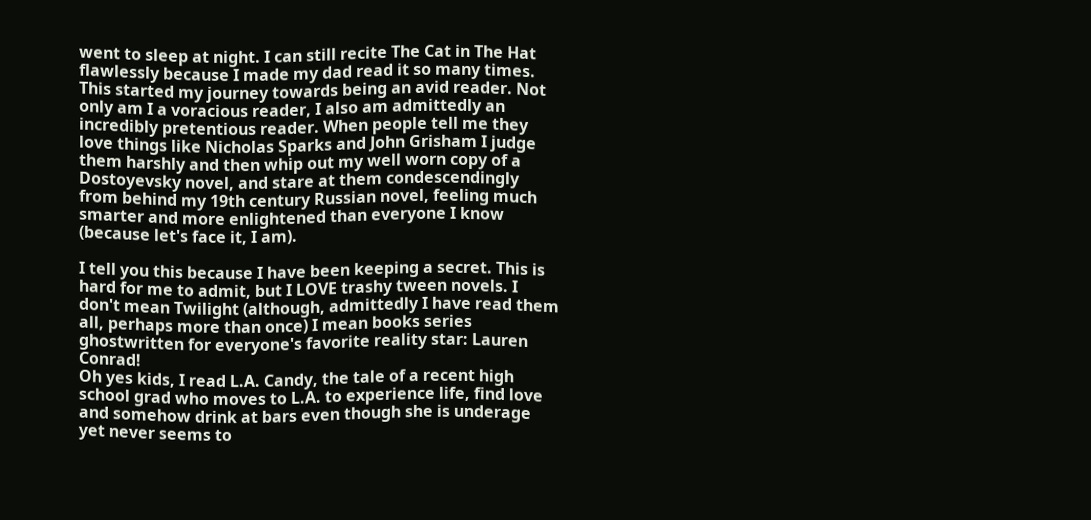went to sleep at night. I can still recite The Cat in The Hat flawlessly because I made my dad read it so many times. This started my journey towards being an avid reader. Not only am I a voracious reader, I also am admittedly an incredibly pretentious reader. When people tell me they love things like Nicholas Sparks and John Grisham I judge them harshly and then whip out my well worn copy of a Dostoyevsky novel, and stare at them condescendingly from behind my 19th century Russian novel, feeling much smarter and more enlightened than everyone I know (because let's face it, I am).

I tell you this because I have been keeping a secret. This is hard for me to admit, but I LOVE trashy tween novels. I don't mean Twilight (although, admittedly I have read them all, perhaps more than once) I mean books series ghostwritten for everyone's favorite reality star: Lauren Conrad!
Oh yes kids, I read L.A. Candy, the tale of a recent high school grad who moves to L.A. to experience life, find love and somehow drink at bars even though she is underage yet never seems to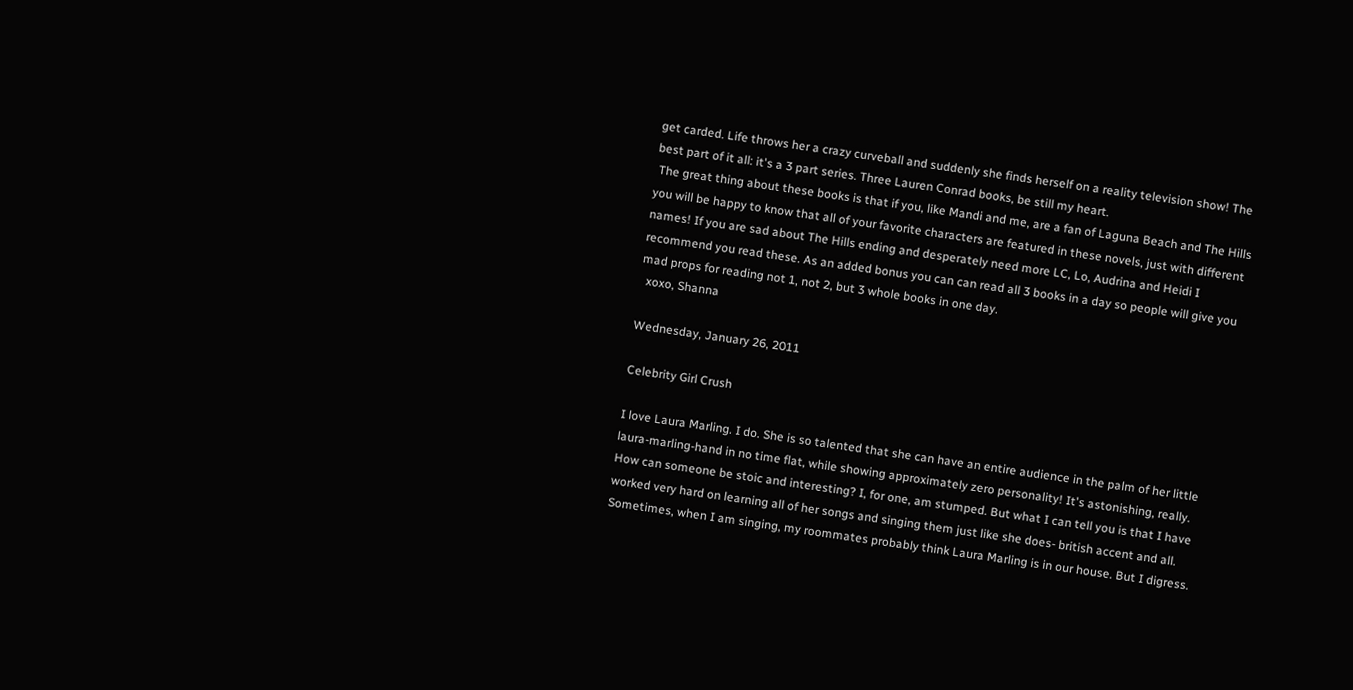get carded. Life throws her a crazy curveball and suddenly she finds herself on a reality television show! The best part of it all: it's a 3 part series. Three Lauren Conrad books, be still my heart.
 The great thing about these books is that if you, like Mandi and me, are a fan of Laguna Beach and The Hills you will be happy to know that all of your favorite characters are featured in these novels, just with different names! If you are sad about The Hills ending and desperately need more LC, Lo, Audrina and Heidi I recommend you read these. As an added bonus you can can read all 3 books in a day so people will give you mad props for reading not 1, not 2, but 3 whole books in one day.
  xoxo, Shanna

Wednesday, January 26, 2011

Celebrity Girl Crush

I love Laura Marling. I do. She is so talented that she can have an entire audience in the palm of her little laura-marling-hand in no time flat, while showing approximately zero personality! It's astonishing, really. How can someone be stoic and interesting? I, for one, am stumped. But what I can tell you is that I have worked very hard on learning all of her songs and singing them just like she does- british accent and all. Sometimes, when I am singing, my roommates probably think Laura Marling is in our house. But I digress.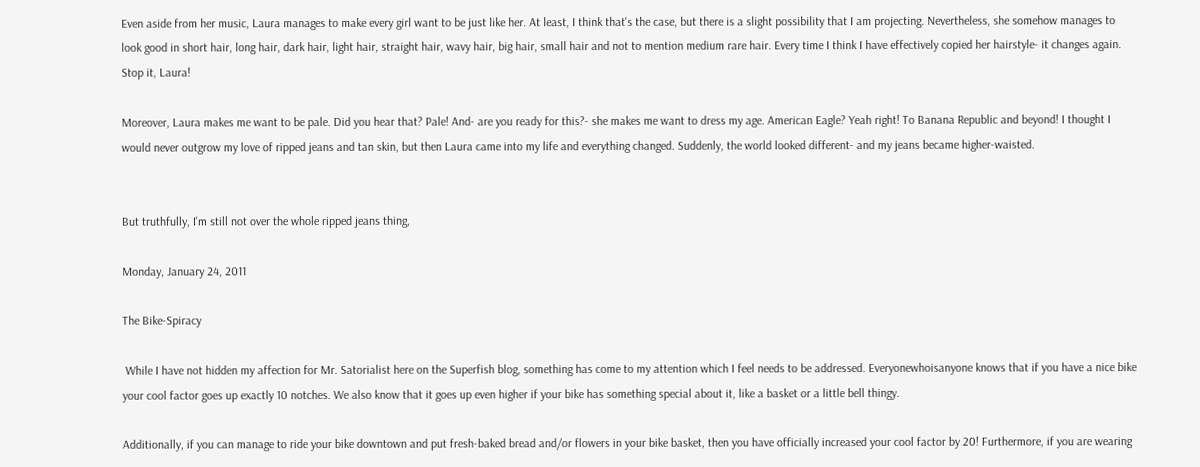Even aside from her music, Laura manages to make every girl want to be just like her. At least, I think that's the case, but there is a slight possibility that I am projecting. Nevertheless, she somehow manages to look good in short hair, long hair, dark hair, light hair, straight hair, wavy hair, big hair, small hair and not to mention medium rare hair. Every time I think I have effectively copied her hairstyle- it changes again. Stop it, Laura!

Moreover, Laura makes me want to be pale. Did you hear that? Pale! And- are you ready for this?- she makes me want to dress my age. American Eagle? Yeah right! To Banana Republic and beyond! I thought I would never outgrow my love of ripped jeans and tan skin, but then Laura came into my life and everything changed. Suddenly, the world looked different- and my jeans became higher-waisted.


But truthfully, I'm still not over the whole ripped jeans thing,

Monday, January 24, 2011

The Bike-Spiracy

 While I have not hidden my affection for Mr. Satorialist here on the Superfish blog, something has come to my attention which I feel needs to be addressed. Everyonewhoisanyone knows that if you have a nice bike your cool factor goes up exactly 10 notches. We also know that it goes up even higher if your bike has something special about it, like a basket or a little bell thingy.

Additionally, if you can manage to ride your bike downtown and put fresh-baked bread and/or flowers in your bike basket, then you have officially increased your cool factor by 20! Furthermore, if you are wearing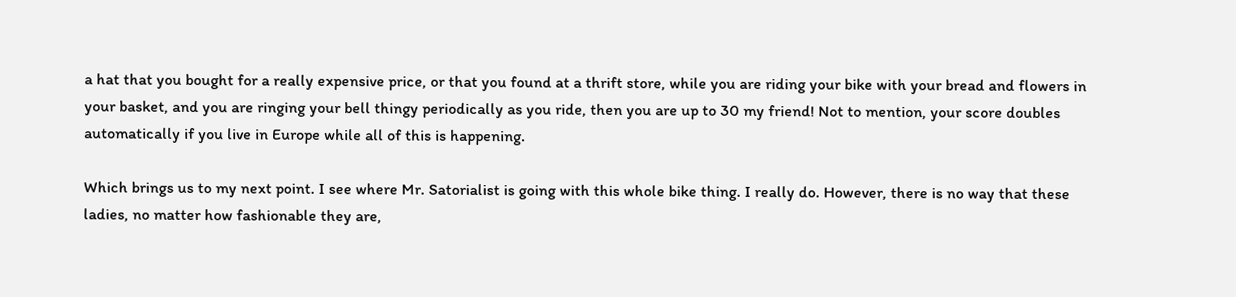a hat that you bought for a really expensive price, or that you found at a thrift store, while you are riding your bike with your bread and flowers in your basket, and you are ringing your bell thingy periodically as you ride, then you are up to 30 my friend! Not to mention, your score doubles automatically if you live in Europe while all of this is happening.

Which brings us to my next point. I see where Mr. Satorialist is going with this whole bike thing. I really do. However, there is no way that these ladies, no matter how fashionable they are,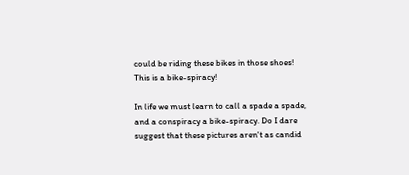could be riding these bikes in those shoes! This is a bike-spiracy!

In life we must learn to call a spade a spade, and a conspiracy a bike-spiracy. Do I dare suggest that these pictures aren't as candid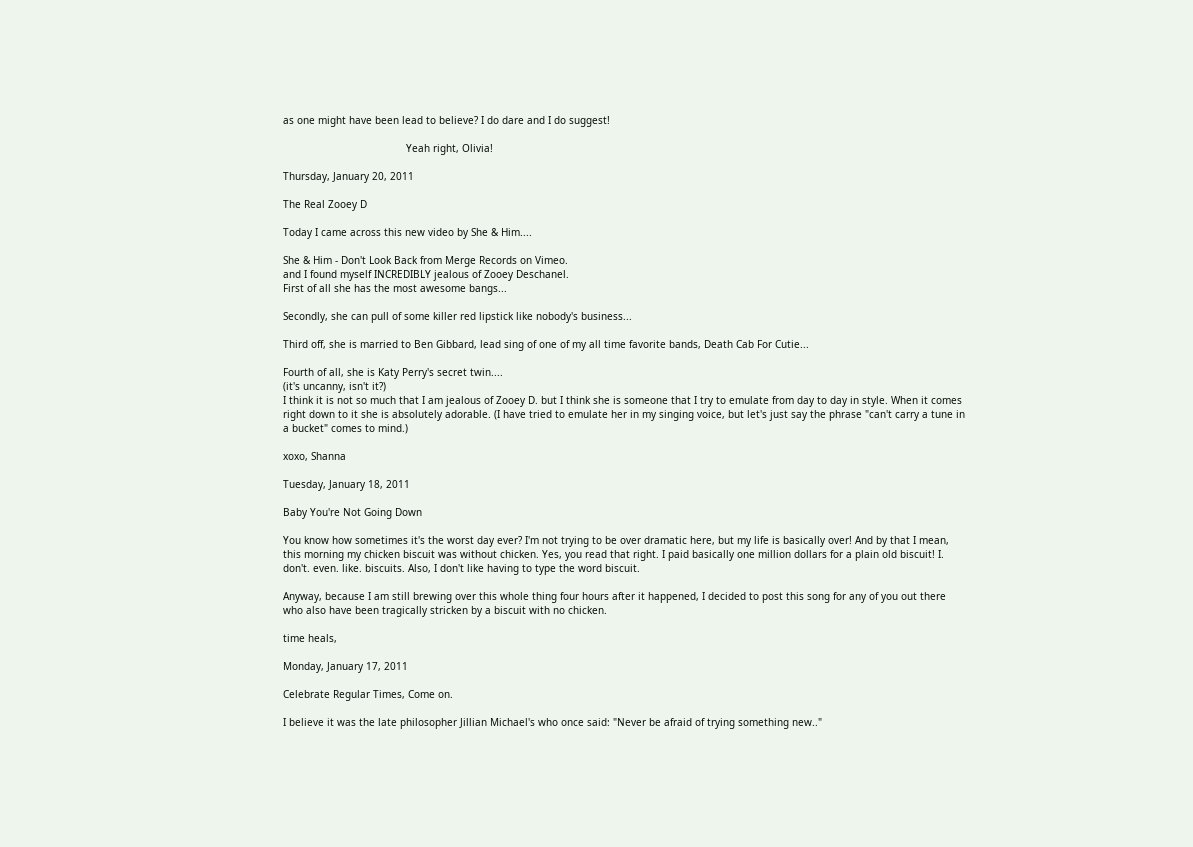as one might have been lead to believe? I do dare and I do suggest!

                                         Yeah right, Olivia!

Thursday, January 20, 2011

The Real Zooey D

Today I came across this new video by She & Him....

She & Him - Don't Look Back from Merge Records on Vimeo.
and I found myself INCREDIBLY jealous of Zooey Deschanel.
First of all she has the most awesome bangs...

Secondly, she can pull of some killer red lipstick like nobody's business...

Third off, she is married to Ben Gibbard, lead sing of one of my all time favorite bands, Death Cab For Cutie...

Fourth of all, she is Katy Perry's secret twin....
(it's uncanny, isn't it?)
I think it is not so much that I am jealous of Zooey D. but I think she is someone that I try to emulate from day to day in style. When it comes right down to it she is absolutely adorable. (I have tried to emulate her in my singing voice, but let's just say the phrase "can't carry a tune in a bucket" comes to mind.)

xoxo, Shanna

Tuesday, January 18, 2011

Baby You're Not Going Down

You know how sometimes it's the worst day ever? I'm not trying to be over dramatic here, but my life is basically over! And by that I mean, this morning my chicken biscuit was without chicken. Yes, you read that right. I paid basically one million dollars for a plain old biscuit! I. don't. even. like. biscuits. Also, I don't like having to type the word biscuit.

Anyway, because I am still brewing over this whole thing four hours after it happened, I decided to post this song for any of you out there who also have been tragically stricken by a biscuit with no chicken.

time heals,

Monday, January 17, 2011

Celebrate Regular Times, Come on.

I believe it was the late philosopher Jillian Michael's who once said: "Never be afraid of trying something new.."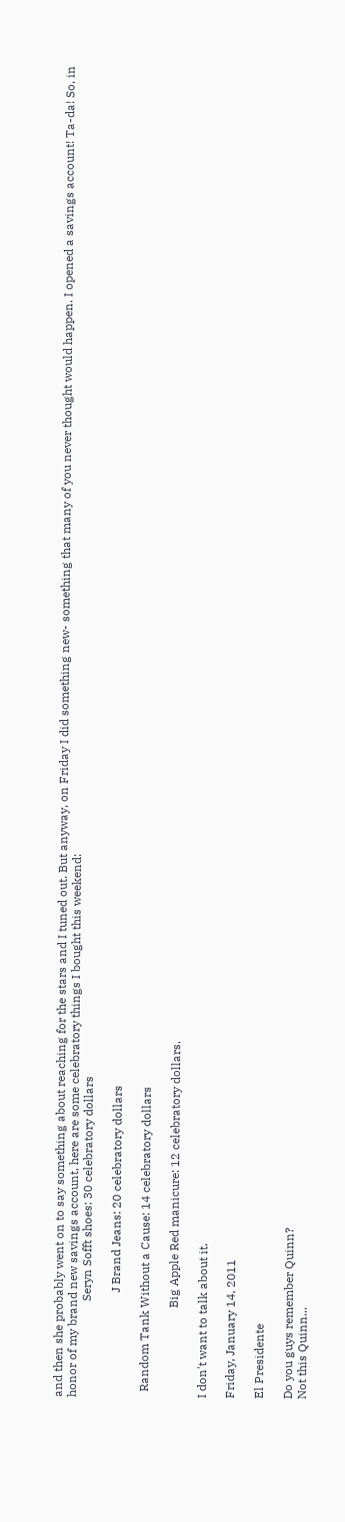and then she probably went on to say something about reaching for the stars and I tuned out. But anyway, on Friday I did something new- something that many of you never thought would happen. I opened a savings account! Ta-da! So, in honor of my brand new savings account, here are some celebratory things I bought this weekend:
                                Seryn Sofft shoes: 30 celebratory dollars

                                   J Brand Jeans: 20 celebratory dollars

  Random Tank Without a Cause: 14 celebratory dollars

                              Big Apple Red manicure: 12 celebratory dollars.

I don't want to talk about it.

Friday, January 14, 2011

El Presidente

Do you guys remember Quinn?
Not this Quinn...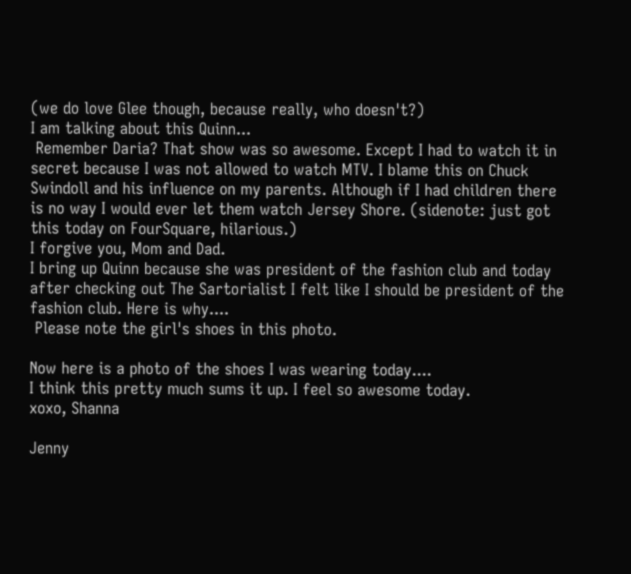(we do love Glee though, because really, who doesn't?)
I am talking about this Quinn...
 Remember Daria? That show was so awesome. Except I had to watch it in secret because I was not allowed to watch MTV. I blame this on Chuck Swindoll and his influence on my parents. Although if I had children there is no way I would ever let them watch Jersey Shore. (sidenote: just got this today on FourSquare, hilarious.)
I forgive you, Mom and Dad.
I bring up Quinn because she was president of the fashion club and today after checking out The Sartorialist I felt like I should be president of the fashion club. Here is why....
 Please note the girl's shoes in this photo.

Now here is a photo of the shoes I was wearing today....
I think this pretty much sums it up. I feel so awesome today.
xoxo, Shanna

Jenny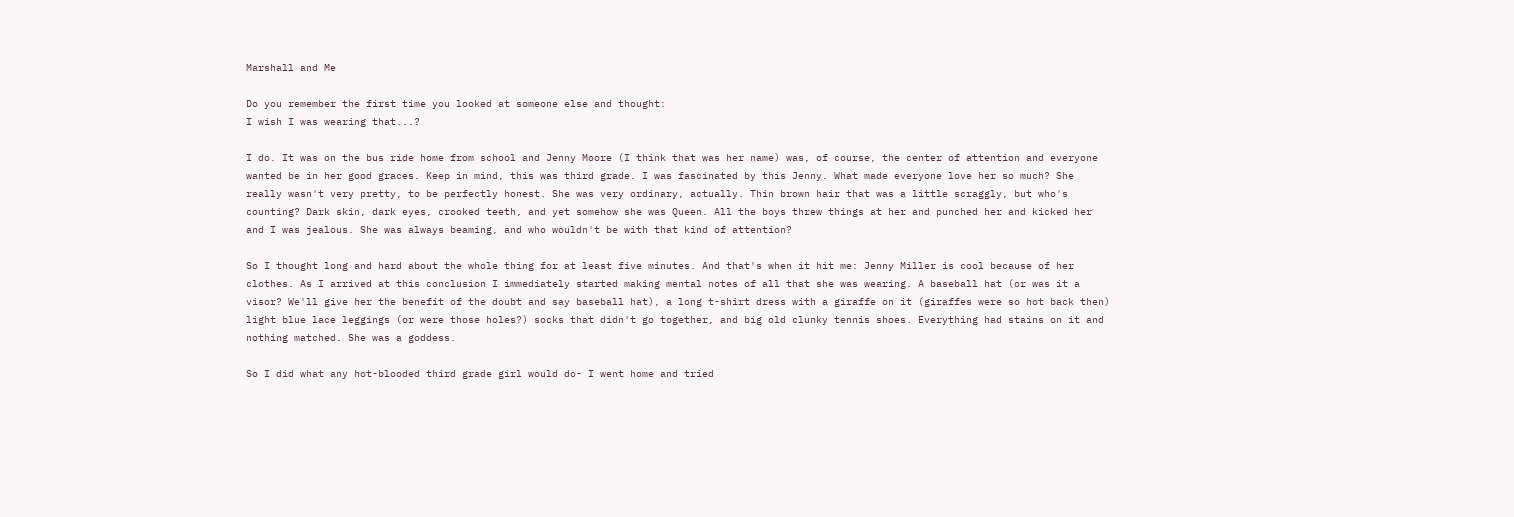Marshall and Me

Do you remember the first time you looked at someone else and thought:
I wish I was wearing that...?

I do. It was on the bus ride home from school and Jenny Moore (I think that was her name) was, of course, the center of attention and everyone wanted be in her good graces. Keep in mind, this was third grade. I was fascinated by this Jenny. What made everyone love her so much? She really wasn't very pretty, to be perfectly honest. She was very ordinary, actually. Thin brown hair that was a little scraggly, but who's counting? Dark skin, dark eyes, crooked teeth, and yet somehow she was Queen. All the boys threw things at her and punched her and kicked her and I was jealous. She was always beaming, and who wouldn't be with that kind of attention?

So I thought long and hard about the whole thing for at least five minutes. And that's when it hit me: Jenny Miller is cool because of her clothes. As I arrived at this conclusion I immediately started making mental notes of all that she was wearing. A baseball hat (or was it a visor? We'll give her the benefit of the doubt and say baseball hat), a long t-shirt dress with a giraffe on it (giraffes were so hot back then) light blue lace leggings (or were those holes?) socks that didn't go together, and big old clunky tennis shoes. Everything had stains on it and nothing matched. She was a goddess.

So I did what any hot-blooded third grade girl would do- I went home and tried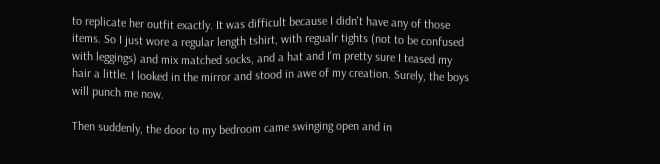to replicate her outfit exactly. It was difficult because I didn't have any of those items. So I just wore a regular length tshirt, with regualr tights (not to be confused with leggings) and mix matched socks, and a hat and I'm pretty sure I teased my hair a little. I looked in the mirror and stood in awe of my creation. Surely, the boys will punch me now.

Then suddenly, the door to my bedroom came swinging open and in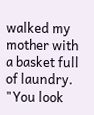walked my mother with a basket full of laundry. "You look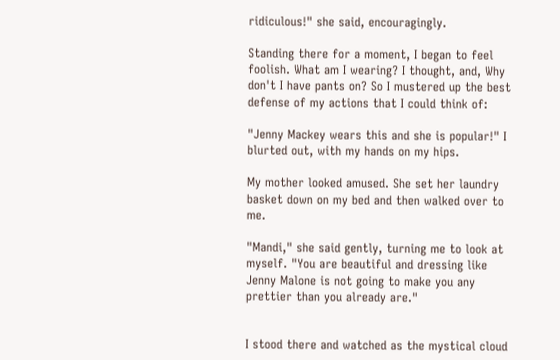ridiculous!" she said, encouragingly.

Standing there for a moment, I began to feel foolish. What am I wearing? I thought, and, Why don't I have pants on? So I mustered up the best defense of my actions that I could think of:

"Jenny Mackey wears this and she is popular!" I blurted out, with my hands on my hips.

My mother looked amused. She set her laundry basket down on my bed and then walked over to me.

"Mandi," she said gently, turning me to look at myself. "You are beautiful and dressing like Jenny Malone is not going to make you any prettier than you already are."


I stood there and watched as the mystical cloud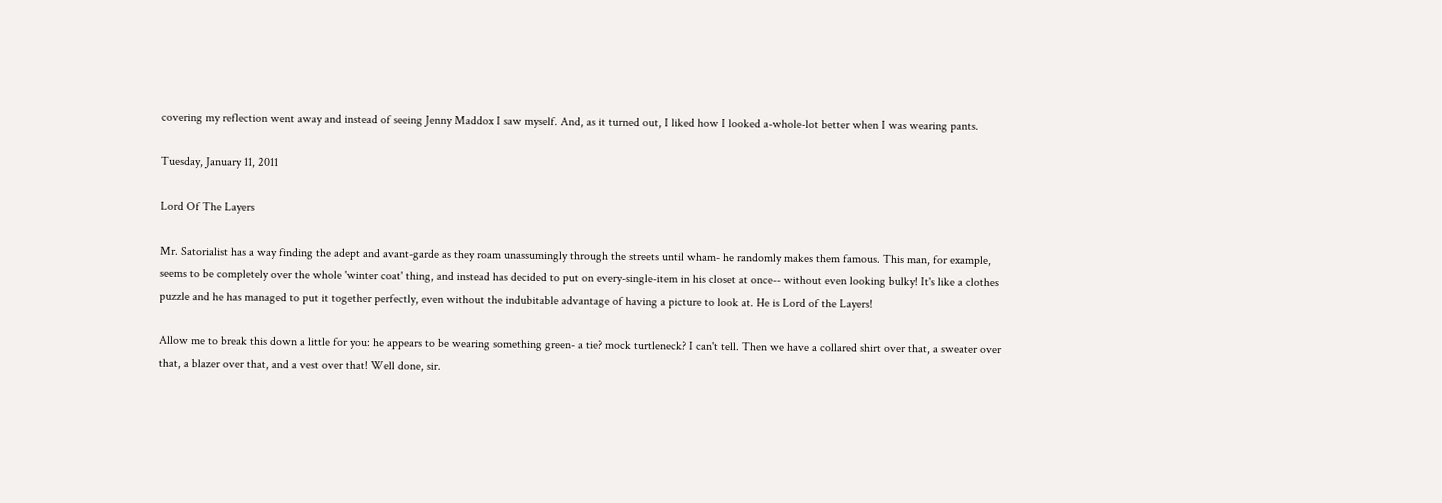covering my reflection went away and instead of seeing Jenny Maddox I saw myself. And, as it turned out, I liked how I looked a-whole-lot better when I was wearing pants.

Tuesday, January 11, 2011

Lord Of The Layers

Mr. Satorialist has a way finding the adept and avant-garde as they roam unassumingly through the streets until wham- he randomly makes them famous. This man, for example, seems to be completely over the whole 'winter coat' thing, and instead has decided to put on every-single-item in his closet at once-- without even looking bulky! It's like a clothes puzzle and he has managed to put it together perfectly, even without the indubitable advantage of having a picture to look at. He is Lord of the Layers!

Allow me to break this down a little for you: he appears to be wearing something green- a tie? mock turtleneck? I can't tell. Then we have a collared shirt over that, a sweater over that, a blazer over that, and a vest over that! Well done, sir.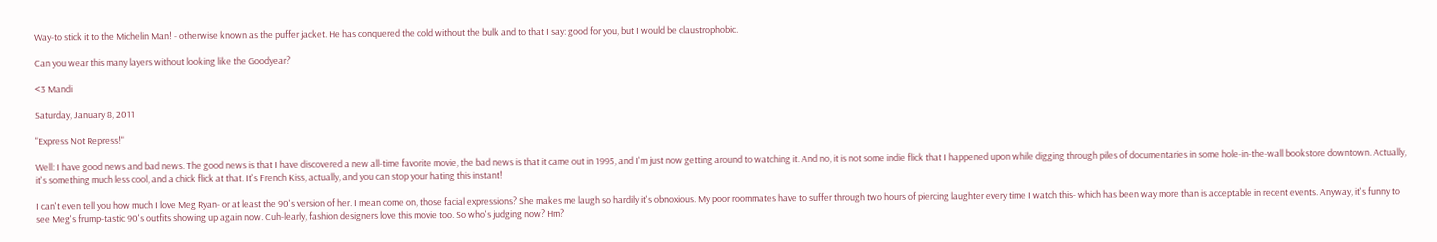Way-to stick it to the Michelin Man! - otherwise known as the puffer jacket. He has conquered the cold without the bulk and to that I say: good for you, but I would be claustrophobic.

Can you wear this many layers without looking like the Goodyear?

<3 Mandi

Saturday, January 8, 2011

"Express Not Repress!"

Well: I have good news and bad news. The good news is that I have discovered a new all-time favorite movie, the bad news is that it came out in 1995, and I'm just now getting around to watching it. And no, it is not some indie flick that I happened upon while digging through piles of documentaries in some hole-in-the-wall bookstore downtown. Actually, it's something much less cool, and a chick flick at that. It's French Kiss, actually, and you can stop your hating this instant!

I can't even tell you how much I love Meg Ryan- or at least the 90's version of her. I mean come on, those facial expressions? She makes me laugh so hardily it's obnoxious. My poor roommates have to suffer through two hours of piercing laughter every time I watch this- which has been way more than is acceptable in recent events. Anyway, it's funny to see Meg's frump-tastic 90's outfits showing up again now. Cuh-learly, fashion designers love this movie too. So who's judging now? Hm?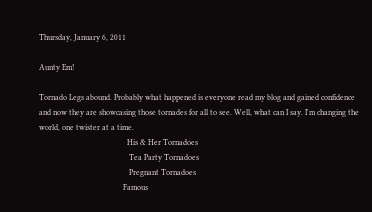Thursday, January 6, 2011

Aunty Em!

Tornado Legs abound. Probably what happened is everyone read my blog and gained confidence and now they are showcasing those tornades for all to see. Well, what can I say. I'm changing the world, one twister at a time.
                                            His & Her Tornadoes
                                             Tea Party Tornadoes
                                             Pregnant Tornadoes
                                          Famous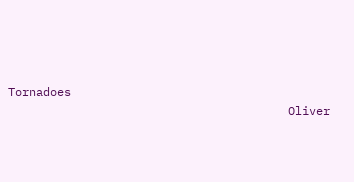Tornadoes
                                        Oliver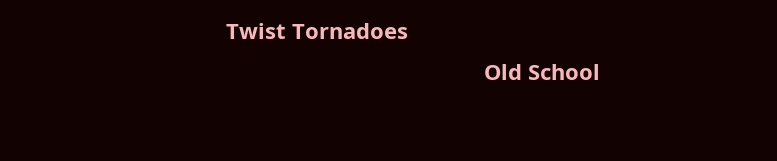Twist Tornadoes
                                           Old School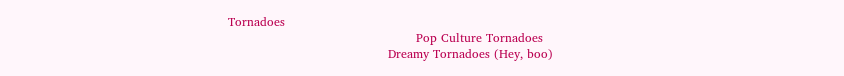Tornadoes
                                               Pop Culture Tornadoes
                                        Dreamy Tornadoes (Hey, boo)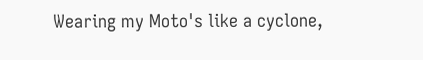Wearing my Moto's like a cyclone,